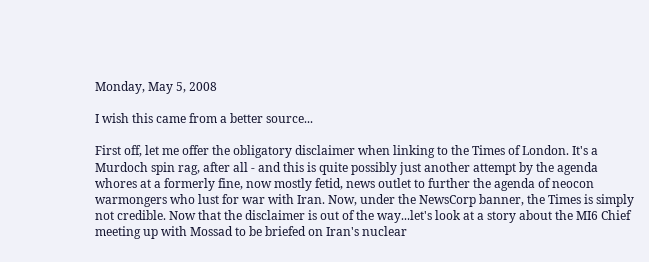Monday, May 5, 2008

I wish this came from a better source...

First off, let me offer the obligatory disclaimer when linking to the Times of London. It's a Murdoch spin rag, after all - and this is quite possibly just another attempt by the agenda whores at a formerly fine, now mostly fetid, news outlet to further the agenda of neocon warmongers who lust for war with Iran. Now, under the NewsCorp banner, the Times is simply not credible. Now that the disclaimer is out of the way...let's look at a story about the MI6 Chief meeting up with Mossad to be briefed on Iran's nuclear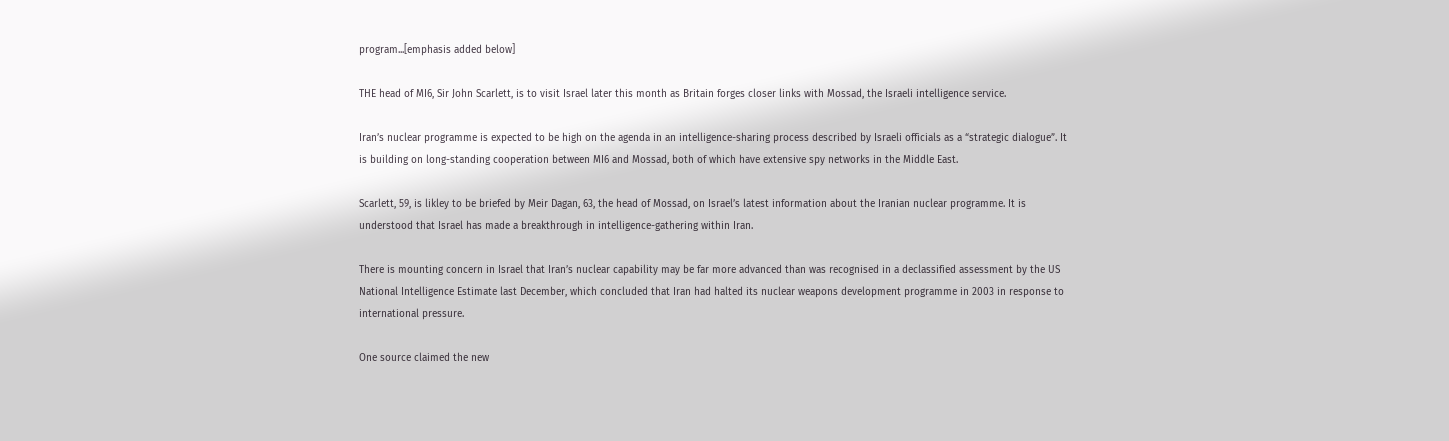program...[emphasis added below]

THE head of MI6, Sir John Scarlett, is to visit Israel later this month as Britain forges closer links with Mossad, the Israeli intelligence service.

Iran’s nuclear programme is expected to be high on the agenda in an intelligence-sharing process described by Israeli officials as a “strategic dialogue”. It is building on long-standing cooperation between MI6 and Mossad, both of which have extensive spy networks in the Middle East.

Scarlett, 59, is likley to be briefed by Meir Dagan, 63, the head of Mossad, on Israel’s latest information about the Iranian nuclear programme. It is understood that Israel has made a breakthrough in intelligence-gathering within Iran.

There is mounting concern in Israel that Iran’s nuclear capability may be far more advanced than was recognised in a declassified assessment by the US National Intelligence Estimate last December, which concluded that Iran had halted its nuclear weapons development programme in 2003 in response to international pressure.

One source claimed the new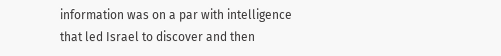information was on a par with intelligence that led Israel to discover and then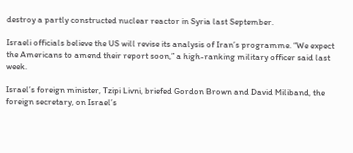destroy a partly constructed nuclear reactor in Syria last September.

Israeli officials believe the US will revise its analysis of Iran’s programme. “We expect the Americans to amend their report soon,” a high-ranking military officer said last week.

Israel’s foreign minister, Tzipi Livni, briefed Gordon Brown and David Miliband, the foreign secretary, on Israel’s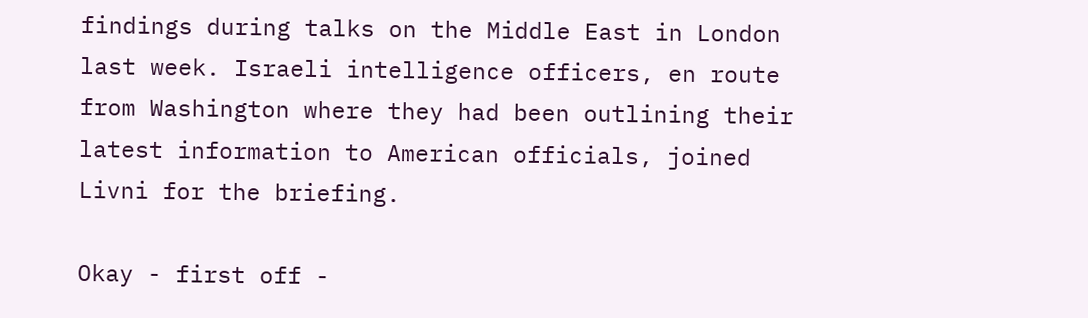findings during talks on the Middle East in London last week. Israeli intelligence officers, en route from Washington where they had been outlining their latest information to American officials, joined Livni for the briefing.

Okay - first off -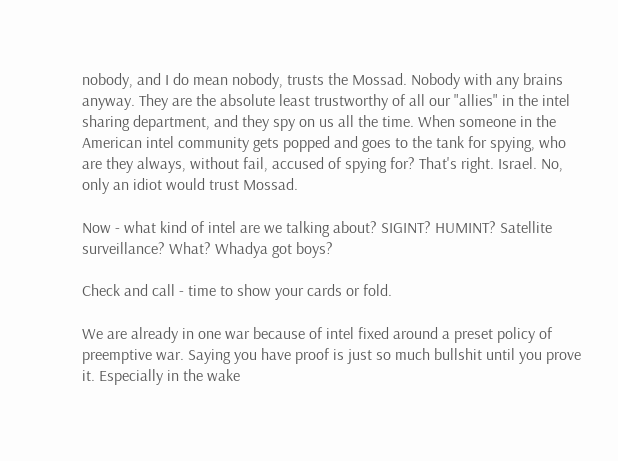nobody, and I do mean nobody, trusts the Mossad. Nobody with any brains anyway. They are the absolute least trustworthy of all our "allies" in the intel sharing department, and they spy on us all the time. When someone in the American intel community gets popped and goes to the tank for spying, who are they always, without fail, accused of spying for? That's right. Israel. No, only an idiot would trust Mossad.

Now - what kind of intel are we talking about? SIGINT? HUMINT? Satellite surveillance? What? Whadya got boys?

Check and call - time to show your cards or fold.

We are already in one war because of intel fixed around a preset policy of preemptive war. Saying you have proof is just so much bullshit until you prove it. Especially in the wake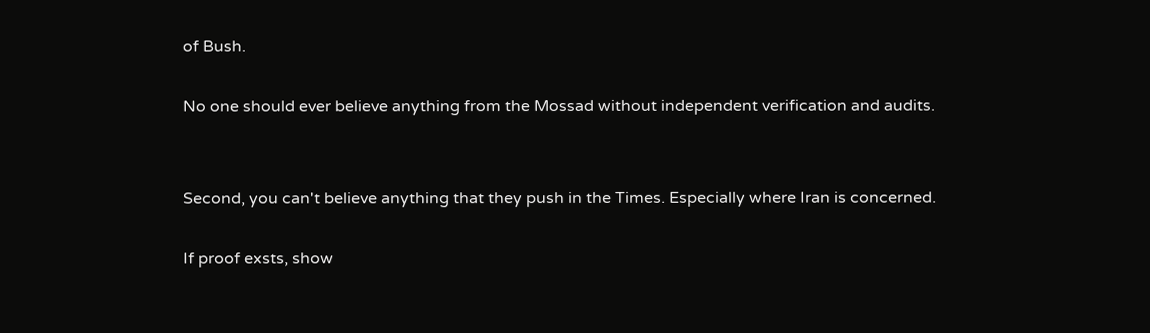of Bush.

No one should ever believe anything from the Mossad without independent verification and audits.


Second, you can't believe anything that they push in the Times. Especially where Iran is concerned.

If proof exsts, show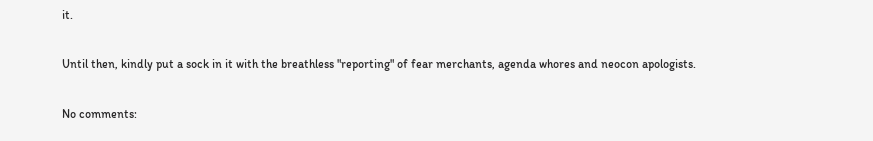it.

Until then, kindly put a sock in it with the breathless "reporting" of fear merchants, agenda whores and neocon apologists.

No comments: